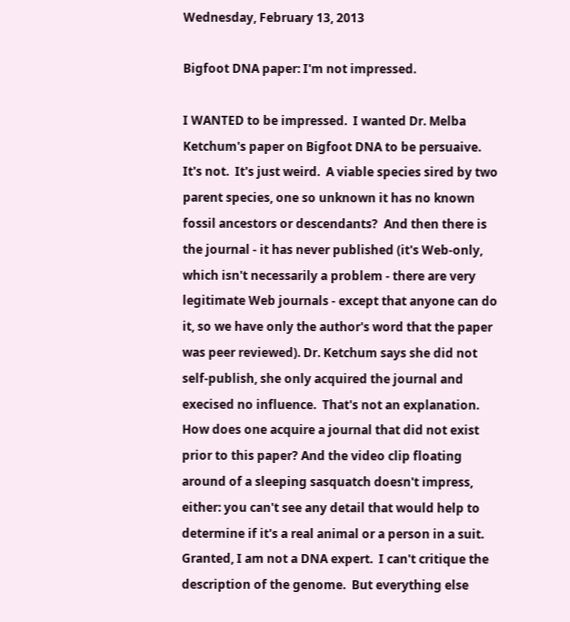Wednesday, February 13, 2013

Bigfoot DNA paper: I'm not impressed.

I WANTED to be impressed.  I wanted Dr. Melba Ketchum's paper on Bigfoot DNA to be persuaive.  It's not.  It's just weird.  A viable species sired by two parent species, one so unknown it has no known fossil ancestors or descendants?  And then there is the journal - it has never published (it's Web-only, which isn't necessarily a problem - there are very legitimate Web journals - except that anyone can do it, so we have only the author's word that the paper was peer reviewed). Dr. Ketchum says she did not self-publish, she only acquired the journal and execised no influence.  That's not an explanation.  How does one acquire a journal that did not exist prior to this paper? And the video clip floating around of a sleeping sasquatch doesn't impress, either: you can't see any detail that would help to determine if it's a real animal or a person in a suit.
Granted, I am not a DNA expert.  I can't critique the description of the genome.  But everything else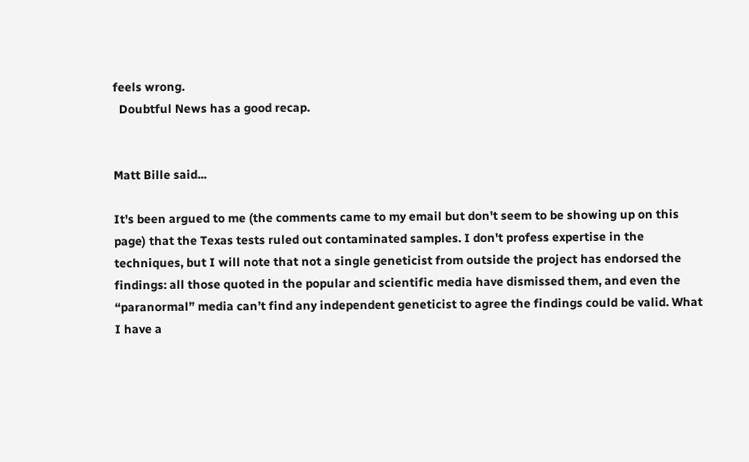feels wrong.
  Doubtful News has a good recap.


Matt Bille said...

It's been argued to me (the comments came to my email but don't seem to be showing up on this page) that the Texas tests ruled out contaminated samples. I don't profess expertise in the techniques, but I will note that not a single geneticist from outside the project has endorsed the findings: all those quoted in the popular and scientific media have dismissed them, and even the “paranormal” media can’t find any independent geneticist to agree the findings could be valid. What I have a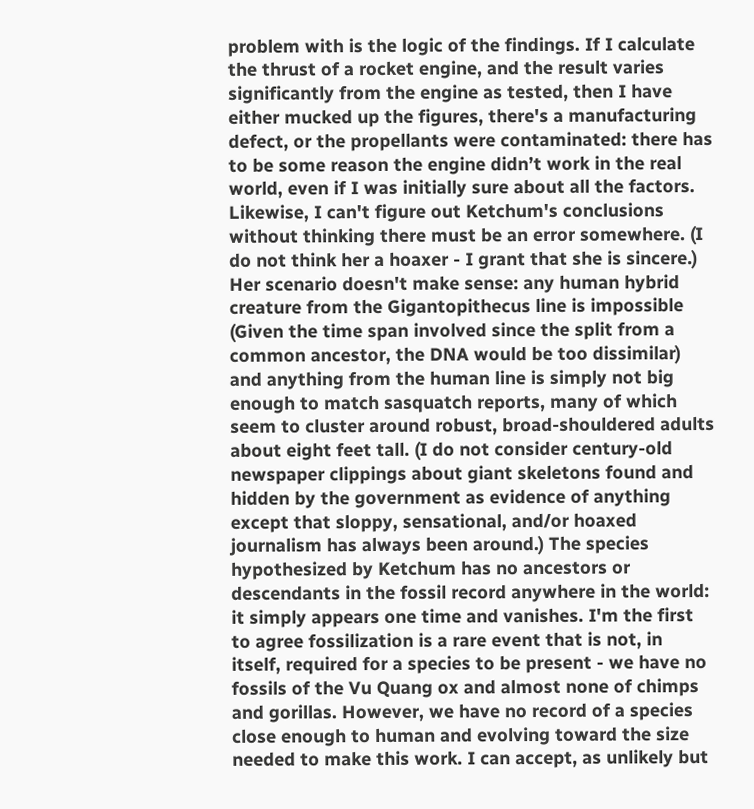problem with is the logic of the findings. If I calculate the thrust of a rocket engine, and the result varies significantly from the engine as tested, then I have either mucked up the figures, there's a manufacturing defect, or the propellants were contaminated: there has to be some reason the engine didn’t work in the real world, even if I was initially sure about all the factors. Likewise, I can't figure out Ketchum's conclusions without thinking there must be an error somewhere. (I do not think her a hoaxer - I grant that she is sincere.) Her scenario doesn't make sense: any human hybrid creature from the Gigantopithecus line is impossible (Given the time span involved since the split from a common ancestor, the DNA would be too dissimilar) and anything from the human line is simply not big enough to match sasquatch reports, many of which seem to cluster around robust, broad-shouldered adults about eight feet tall. (I do not consider century-old newspaper clippings about giant skeletons found and hidden by the government as evidence of anything except that sloppy, sensational, and/or hoaxed journalism has always been around.) The species hypothesized by Ketchum has no ancestors or descendants in the fossil record anywhere in the world: it simply appears one time and vanishes. I'm the first to agree fossilization is a rare event that is not, in itself, required for a species to be present - we have no fossils of the Vu Quang ox and almost none of chimps and gorillas. However, we have no record of a species close enough to human and evolving toward the size needed to make this work. I can accept, as unlikely but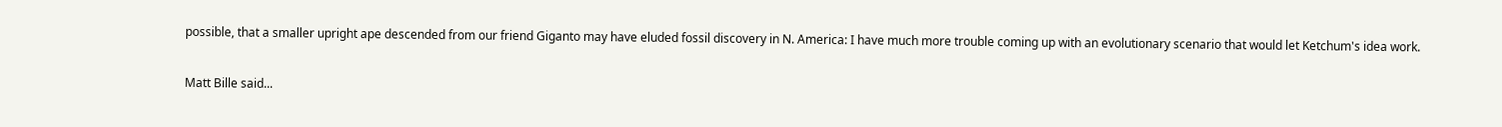possible, that a smaller upright ape descended from our friend Giganto may have eluded fossil discovery in N. America: I have much more trouble coming up with an evolutionary scenario that would let Ketchum's idea work.

Matt Bille said...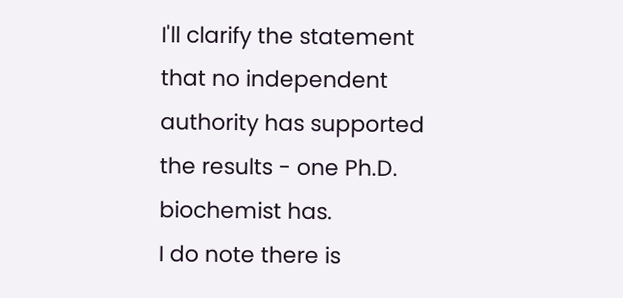I'll clarify the statement that no independent authority has supported the results - one Ph.D. biochemist has.
I do note there is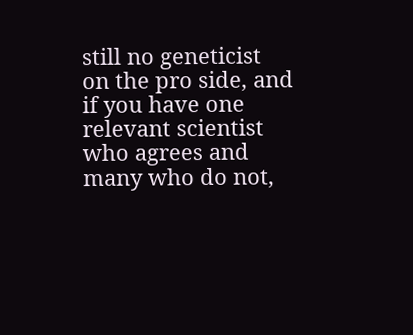still no geneticist on the pro side, and if you have one relevant scientist who agrees and many who do not,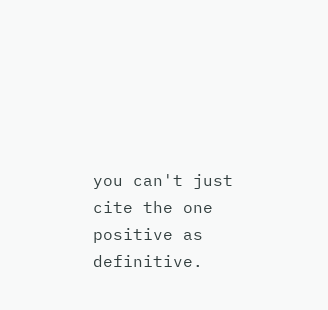you can't just cite the one positive as definitive.